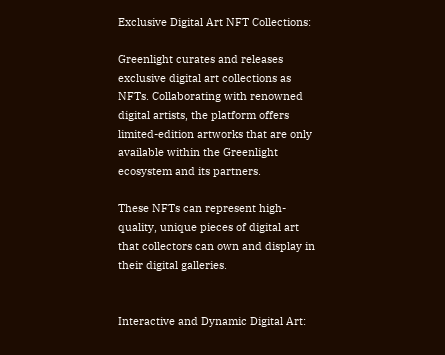Exclusive Digital Art NFT Collections:

Greenlight curates and releases exclusive digital art collections as NFTs. Collaborating with renowned digital artists, the platform offers limited-edition artworks that are only available within the Greenlight ecosystem and its partners.

These NFTs can represent high-quality, unique pieces of digital art that collectors can own and display in their digital galleries.


Interactive and Dynamic Digital Art: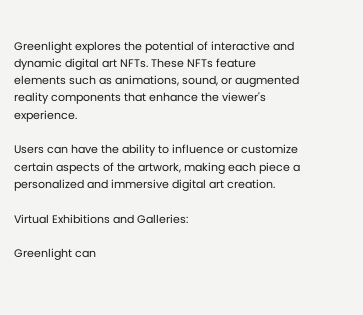Greenlight explores the potential of interactive and dynamic digital art NFTs. These NFTs feature elements such as animations, sound, or augmented reality components that enhance the viewer's experience.

Users can have the ability to influence or customize certain aspects of the artwork, making each piece a personalized and immersive digital art creation.

Virtual Exhibitions and Galleries:

Greenlight can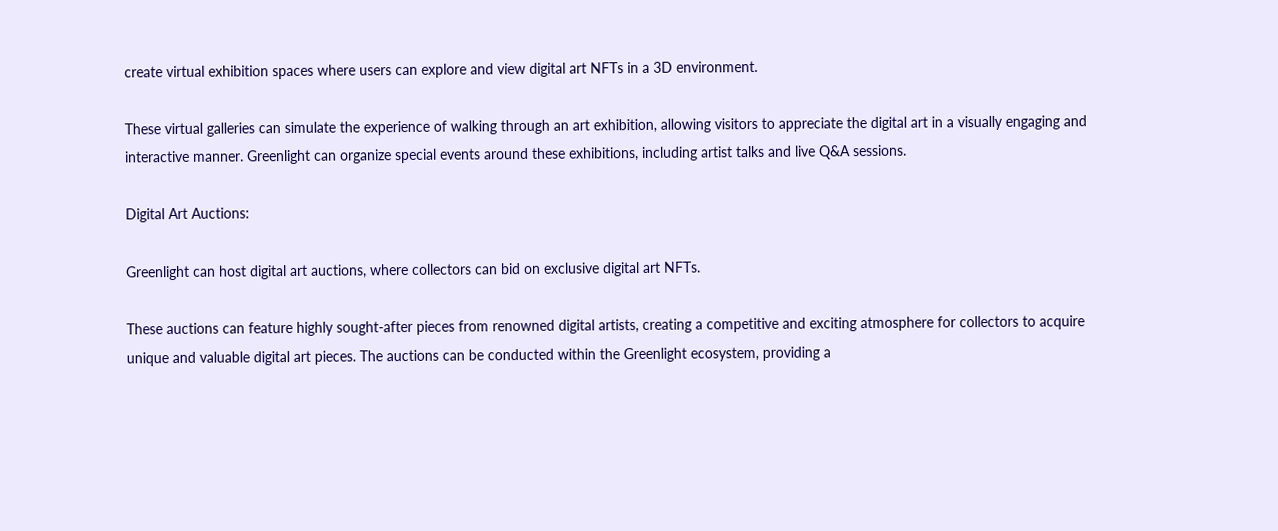create virtual exhibition spaces where users can explore and view digital art NFTs in a 3D environment.

These virtual galleries can simulate the experience of walking through an art exhibition, allowing visitors to appreciate the digital art in a visually engaging and interactive manner. Greenlight can organize special events around these exhibitions, including artist talks and live Q&A sessions.

Digital Art Auctions:

Greenlight can host digital art auctions, where collectors can bid on exclusive digital art NFTs.

These auctions can feature highly sought-after pieces from renowned digital artists, creating a competitive and exciting atmosphere for collectors to acquire unique and valuable digital art pieces. The auctions can be conducted within the Greenlight ecosystem, providing a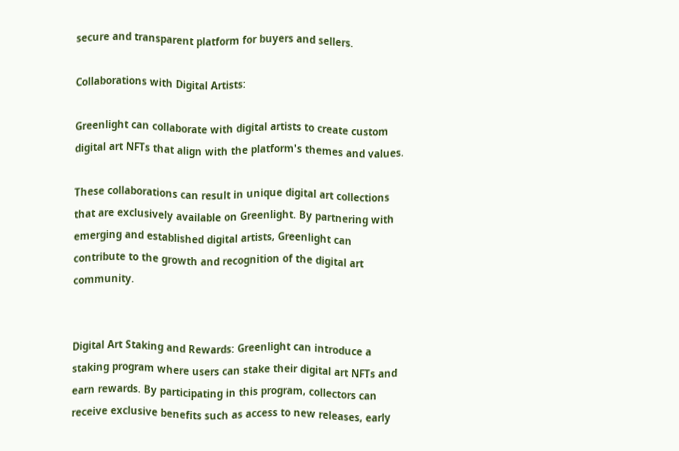secure and transparent platform for buyers and sellers.

Collaborations with Digital Artists:

Greenlight can collaborate with digital artists to create custom digital art NFTs that align with the platform's themes and values.

These collaborations can result in unique digital art collections that are exclusively available on Greenlight. By partnering with emerging and established digital artists, Greenlight can contribute to the growth and recognition of the digital art community.


Digital Art Staking and Rewards: Greenlight can introduce a staking program where users can stake their digital art NFTs and earn rewards. By participating in this program, collectors can receive exclusive benefits such as access to new releases, early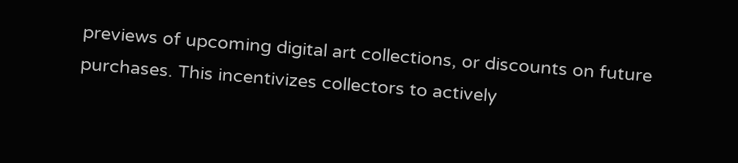previews of upcoming digital art collections, or discounts on future purchases. This incentivizes collectors to actively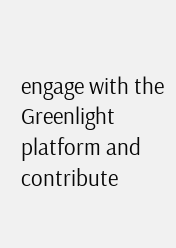engage with the Greenlight platform and contribute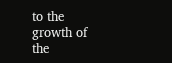to the growth of the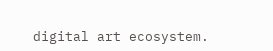digital art ecosystem.